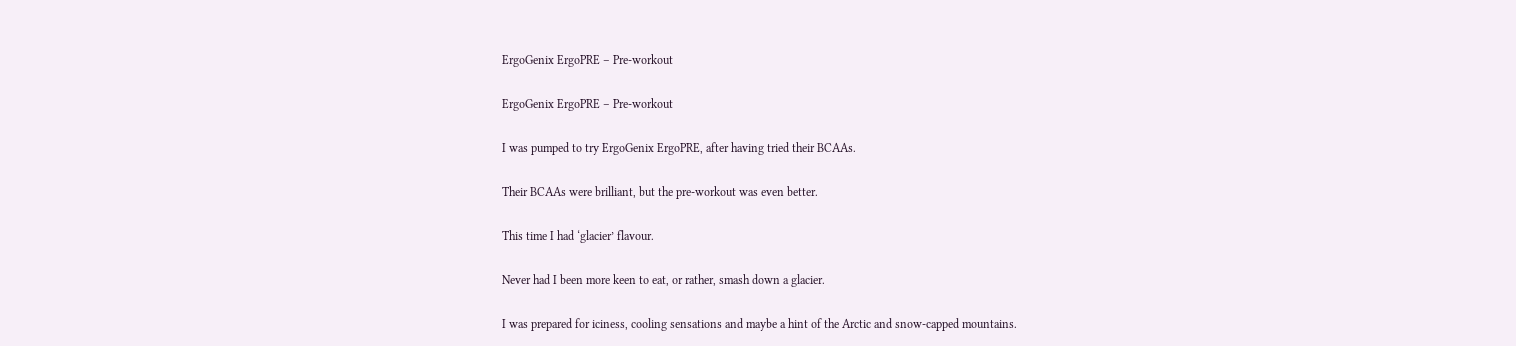ErgoGenix ErgoPRE – Pre-workout

ErgoGenix ErgoPRE – Pre-workout

I was pumped to try ErgoGenix ErgoPRE, after having tried their BCAAs.

Their BCAAs were brilliant, but the pre-workout was even better.

This time I had ‘glacier’ flavour.

Never had I been more keen to eat, or rather, smash down a glacier.

I was prepared for iciness, cooling sensations and maybe a hint of the Arctic and snow-capped mountains.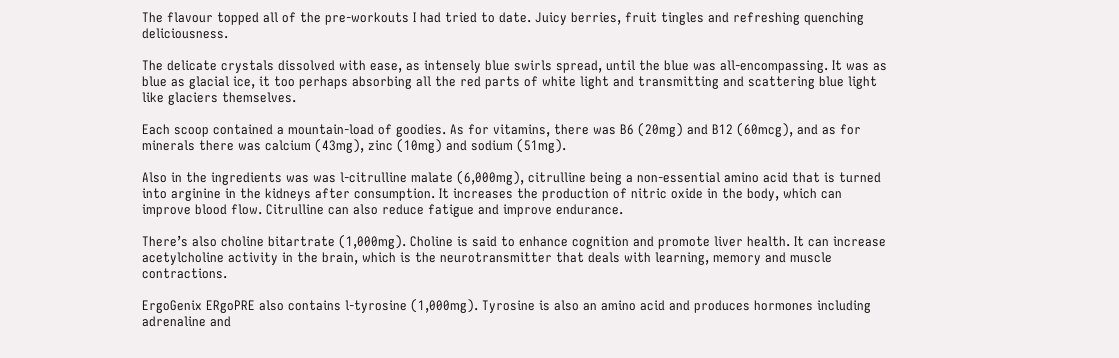The flavour topped all of the pre-workouts I had tried to date. Juicy berries, fruit tingles and refreshing quenching deliciousness.

The delicate crystals dissolved with ease, as intensely blue swirls spread, until the blue was all-encompassing. It was as blue as glacial ice, it too perhaps absorbing all the red parts of white light and transmitting and scattering blue light like glaciers themselves.

Each scoop contained a mountain-load of goodies. As for vitamins, there was B6 (20mg) and B12 (60mcg), and as for minerals there was calcium (43mg), zinc (10mg) and sodium (51mg).

Also in the ingredients was was l-citrulline malate (6,000mg), citrulline being a non-essential amino acid that is turned into arginine in the kidneys after consumption. It increases the production of nitric oxide in the body, which can improve blood flow. Citrulline can also reduce fatigue and improve endurance.

There’s also choline bitartrate (1,000mg). Choline is said to enhance cognition and promote liver health. It can increase acetylcholine activity in the brain, which is the neurotransmitter that deals with learning, memory and muscle contractions.

ErgoGenix ERgoPRE also contains l-tyrosine (1,000mg). Tyrosine is also an amino acid and produces hormones including adrenaline and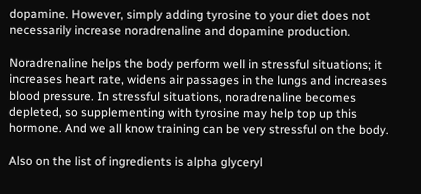dopamine. However, simply adding tyrosine to your diet does not necessarily increase noradrenaline and dopamine production.

Noradrenaline helps the body perform well in stressful situations; it increases heart rate, widens air passages in the lungs and increases blood pressure. In stressful situations, noradrenaline becomes depleted, so supplementing with tyrosine may help top up this hormone. And we all know training can be very stressful on the body.

Also on the list of ingredients is alpha glyceryl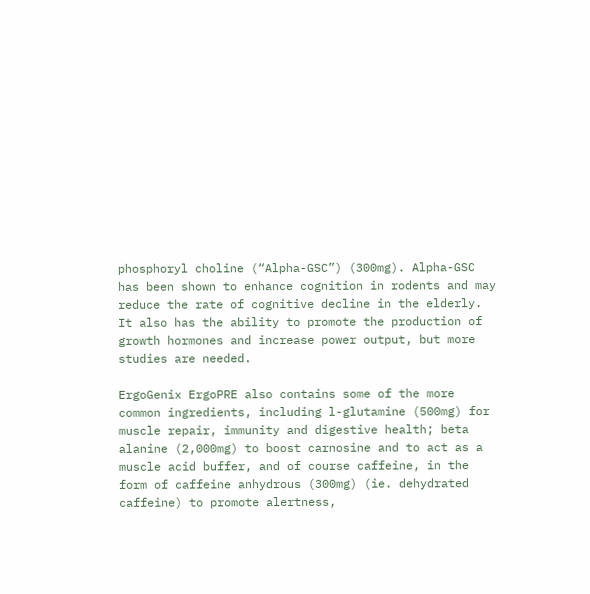phosphoryl choline (“Alpha-GSC”) (300mg). Alpha-GSC has been shown to enhance cognition in rodents and may reduce the rate of cognitive decline in the elderly. It also has the ability to promote the production of growth hormones and increase power output, but more studies are needed.

ErgoGenix ErgoPRE also contains some of the more common ingredients, including l-glutamine (500mg) for muscle repair, immunity and digestive health; beta alanine (2,000mg) to boost carnosine and to act as a muscle acid buffer, and of course caffeine, in the form of caffeine anhydrous (300mg) (ie. dehydrated caffeine) to promote alertness,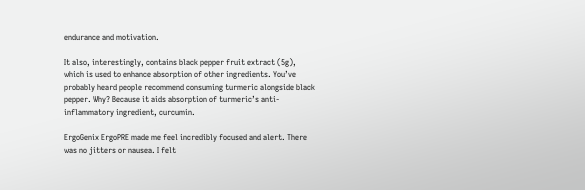endurance and motivation.

It also, interestingly, contains black pepper fruit extract (5g), which is used to enhance absorption of other ingredients. You’ve probably heard people recommend consuming turmeric alongside black pepper. Why? Because it aids absorption of turmeric’s anti-inflammatory ingredient, curcumin.

ErgoGenix ErgoPRE made me feel incredibly focused and alert. There was no jitters or nausea. I felt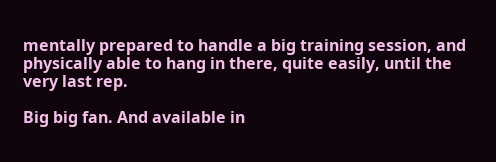mentally prepared to handle a big training session, and physically able to hang in there, quite easily, until the very last rep.

Big big fan. And available in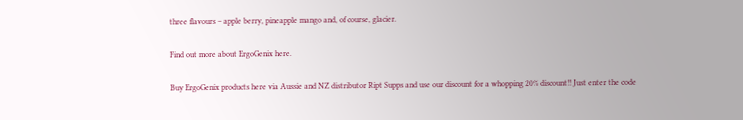three flavours – apple berry, pineapple mango and, of course, glacier.

Find out more about ErgoGenix here.

Buy ErgoGenix products here via Aussie and NZ distributor Ript Supps and use our discount for a whopping 20% discount!! Just enter the code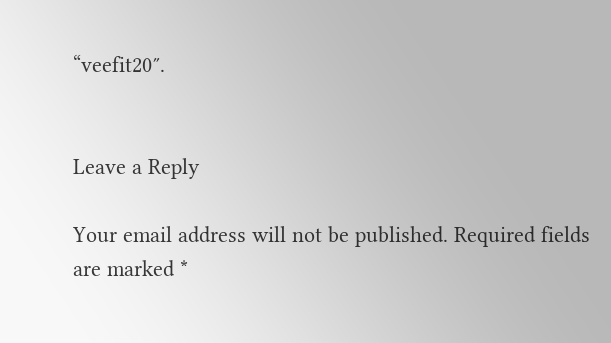“veefit20″.


Leave a Reply

Your email address will not be published. Required fields are marked *